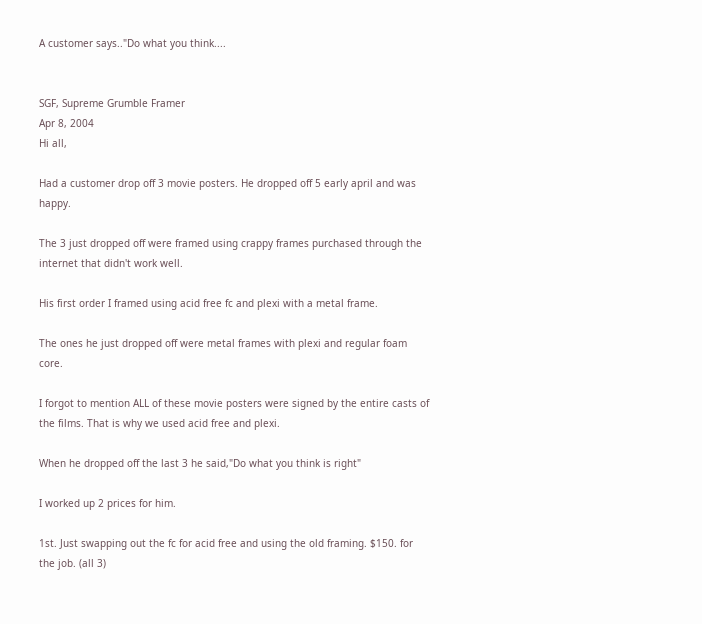A customer says.."Do what you think....


SGF, Supreme Grumble Framer
Apr 8, 2004
Hi all,

Had a customer drop off 3 movie posters. He dropped off 5 early april and was happy.

The 3 just dropped off were framed using crappy frames purchased through the internet that didn't work well.

His first order I framed using acid free fc and plexi with a metal frame.

The ones he just dropped off were metal frames with plexi and regular foam core.

I forgot to mention ALL of these movie posters were signed by the entire casts of the films. That is why we used acid free and plexi.

When he dropped off the last 3 he said,"Do what you think is right"

I worked up 2 prices for him.

1st. Just swapping out the fc for acid free and using the old framing. $150. for the job. (all 3)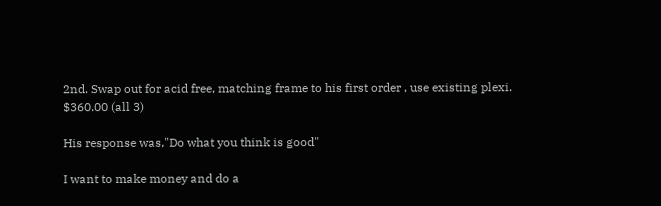2nd. Swap out for acid free, matching frame to his first order , use existing plexi. $360.00 (all 3)

His response was,"Do what you think is good"

I want to make money and do a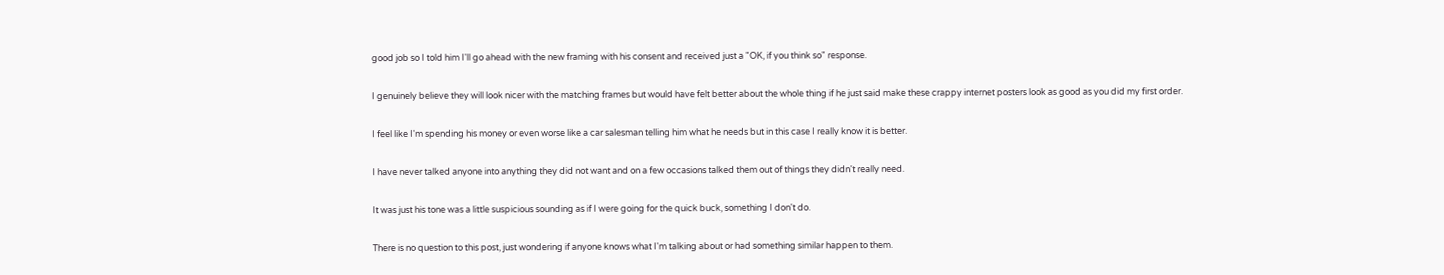good job so I told him I'll go ahead with the new framing with his consent and received just a "OK, if you think so" response.

I genuinely believe they will look nicer with the matching frames but would have felt better about the whole thing if he just said make these crappy internet posters look as good as you did my first order.

I feel like I'm spending his money or even worse like a car salesman telling him what he needs but in this case I really know it is better.

I have never talked anyone into anything they did not want and on a few occasions talked them out of things they didn't really need.

It was just his tone was a little suspicious sounding as if I were going for the quick buck, something I don't do.

There is no question to this post, just wondering if anyone knows what I'm talking about or had something similar happen to them.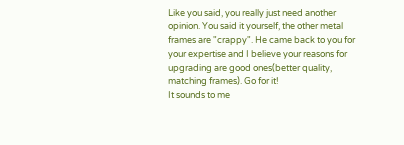Like you said, you really just need another opinion. You said it yourself, the other metal frames are "crappy". He came back to you for your expertise and I believe your reasons for upgrading are good ones(better quality, matching frames). Go for it!
It sounds to me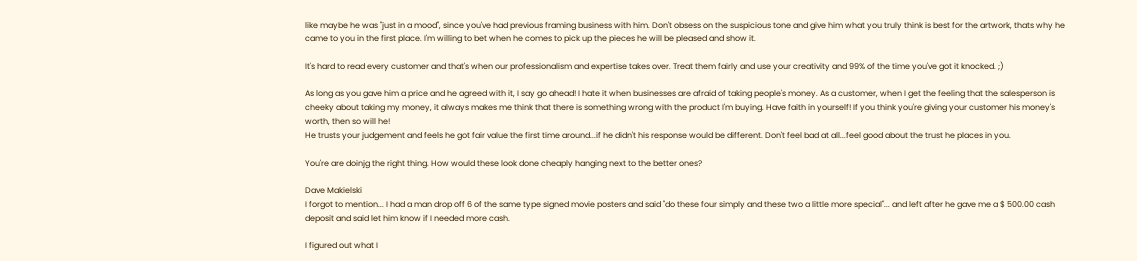like maybe he was "just in a mood", since you've had previous framing business with him. Don't obsess on the suspicious tone and give him what you truly think is best for the artwork, thats why he came to you in the first place. I'm willing to bet when he comes to pick up the pieces he will be pleased and show it.

It's hard to read every customer and that's when our professionalism and expertise takes over. Treat them fairly and use your creativity and 99% of the time you've got it knocked. ;)

As long as you gave him a price and he agreed with it, I say go ahead! I hate it when businesses are afraid of taking people's money. As a customer, when I get the feeling that the salesperson is cheeky about taking my money, it always makes me think that there is something wrong with the product I'm buying. Have faith in yourself! If you think you're giving your customer his money's worth, then so will he!
He trusts your judgement and feels he got fair value the first time around...if he didn't his response would be different. Don't feel bad at all...feel good about the trust he places in you.

You're are doinjg the right thing. How would these look done cheaply hanging next to the better ones?

Dave Makielski
I forgot to mention... I had a man drop off 6 of the same type signed movie posters and said "do these four simply and these two a little more special"... and left after he gave me a $ 500.00 cash deposit and said let him know if I needed more cash.

I figured out what I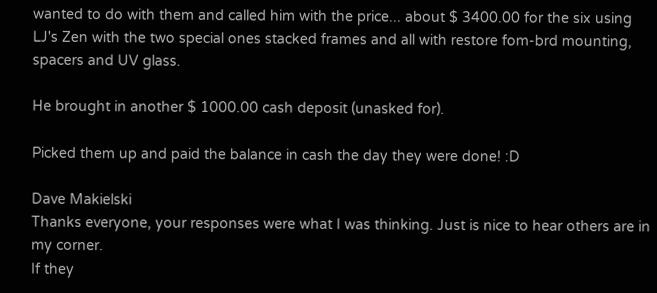wanted to do with them and called him with the price... about $ 3400.00 for the six using LJ's Zen with the two special ones stacked frames and all with restore fom-brd mounting, spacers and UV glass.

He brought in another $ 1000.00 cash deposit (unasked for).

Picked them up and paid the balance in cash the day they were done! :D

Dave Makielski
Thanks everyone, your responses were what I was thinking. Just is nice to hear others are in my corner.
If they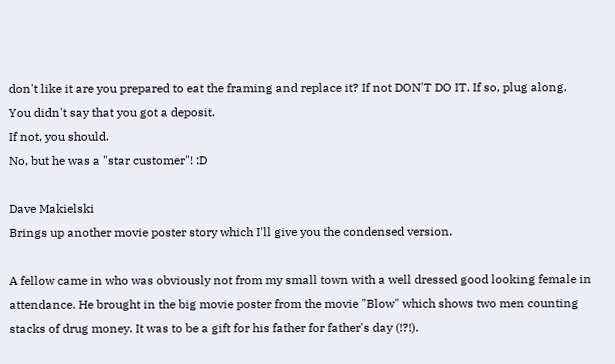don't like it are you prepared to eat the framing and replace it? If not DON'T DO IT. If so, plug along.
You didn't say that you got a deposit.
If not, you should.
No, but he was a "star customer"! :D

Dave Makielski
Brings up another movie poster story which I'll give you the condensed version.

A fellow came in who was obviously not from my small town with a well dressed good looking female in attendance. He brought in the big movie poster from the movie "Blow" which shows two men counting stacks of drug money. It was to be a gift for his father for father's day (!?!).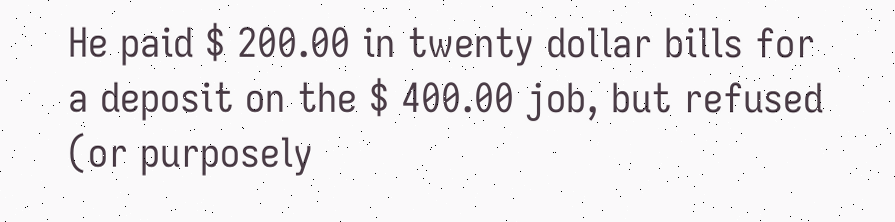He paid $ 200.00 in twenty dollar bills for a deposit on the $ 400.00 job, but refused (or purposely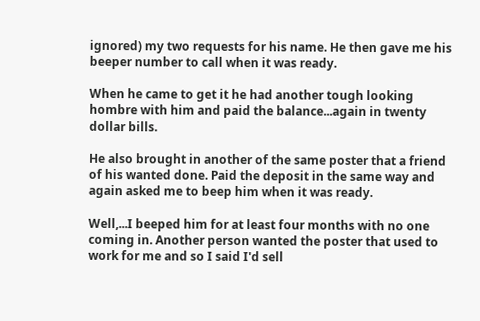ignored) my two requests for his name. He then gave me his beeper number to call when it was ready.

When he came to get it he had another tough looking hombre with him and paid the balance...again in twenty dollar bills.

He also brought in another of the same poster that a friend of his wanted done. Paid the deposit in the same way and again asked me to beep him when it was ready.

Well,...I beeped him for at least four months with no one coming in. Another person wanted the poster that used to work for me and so I said I'd sell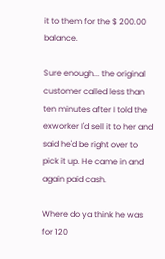it to them for the $ 200.00 balance.

Sure enough... the original customer called less than ten minutes after I told the exworker I'd sell it to her and said he'd be right over to pick it up. He came in and again paid cash.

Where do ya think he was for 120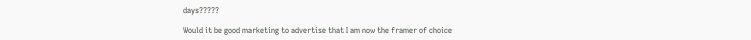days?????

Would it be good marketing to advertise that I am now the framer of choice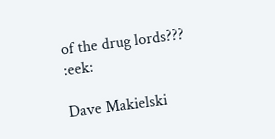of the drug lords??? :eek:

Dave Makielski